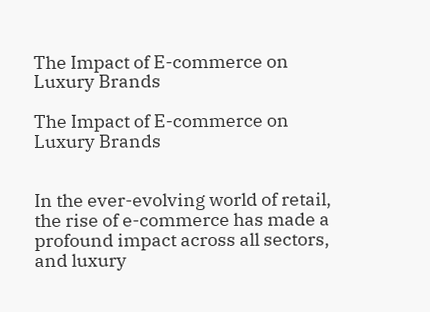The Impact of E-commerce on Luxury Brands

The Impact of E-commerce on Luxury Brands


In the ever-evolving world of retail, the rise of e-commerce has made a profound impact across all sectors, and luxury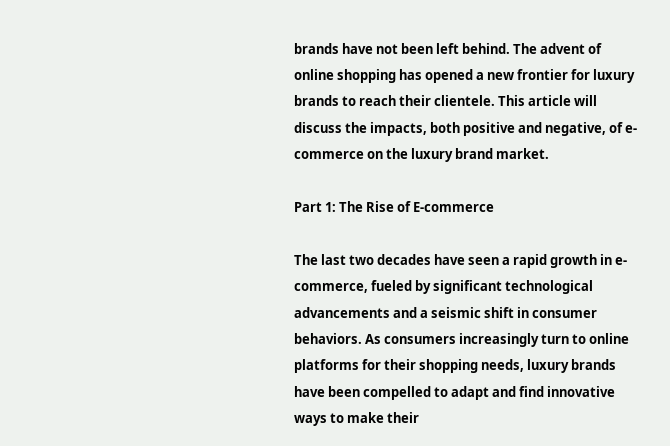brands have not been left behind. The advent of online shopping has opened a new frontier for luxury brands to reach their clientele. This article will discuss the impacts, both positive and negative, of e-commerce on the luxury brand market.

Part 1: The Rise of E-commerce

The last two decades have seen a rapid growth in e-commerce, fueled by significant technological advancements and a seismic shift in consumer behaviors. As consumers increasingly turn to online platforms for their shopping needs, luxury brands have been compelled to adapt and find innovative ways to make their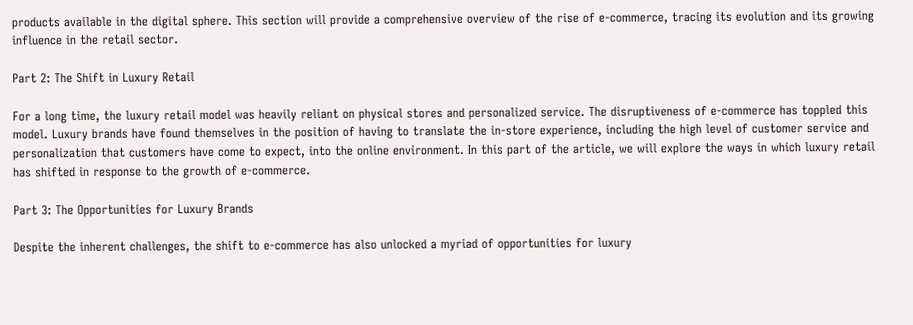products available in the digital sphere. This section will provide a comprehensive overview of the rise of e-commerce, tracing its evolution and its growing influence in the retail sector.

Part 2: The Shift in Luxury Retail

For a long time, the luxury retail model was heavily reliant on physical stores and personalized service. The disruptiveness of e-commerce has toppled this model. Luxury brands have found themselves in the position of having to translate the in-store experience, including the high level of customer service and personalization that customers have come to expect, into the online environment. In this part of the article, we will explore the ways in which luxury retail has shifted in response to the growth of e-commerce.

Part 3: The Opportunities for Luxury Brands

Despite the inherent challenges, the shift to e-commerce has also unlocked a myriad of opportunities for luxury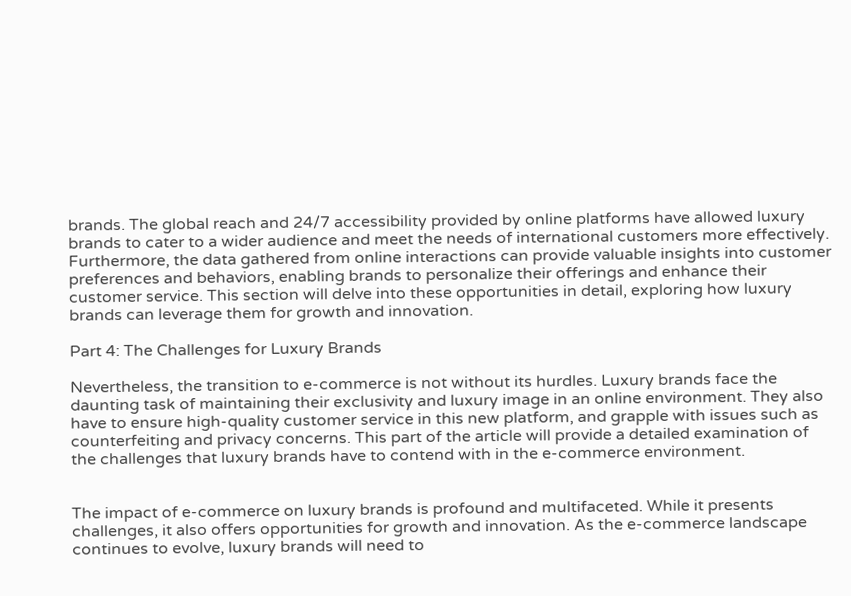brands. The global reach and 24/7 accessibility provided by online platforms have allowed luxury brands to cater to a wider audience and meet the needs of international customers more effectively. Furthermore, the data gathered from online interactions can provide valuable insights into customer preferences and behaviors, enabling brands to personalize their offerings and enhance their customer service. This section will delve into these opportunities in detail, exploring how luxury brands can leverage them for growth and innovation.

Part 4: The Challenges for Luxury Brands

Nevertheless, the transition to e-commerce is not without its hurdles. Luxury brands face the daunting task of maintaining their exclusivity and luxury image in an online environment. They also have to ensure high-quality customer service in this new platform, and grapple with issues such as counterfeiting and privacy concerns. This part of the article will provide a detailed examination of the challenges that luxury brands have to contend with in the e-commerce environment.


The impact of e-commerce on luxury brands is profound and multifaceted. While it presents challenges, it also offers opportunities for growth and innovation. As the e-commerce landscape continues to evolve, luxury brands will need to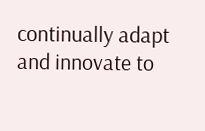continually adapt and innovate to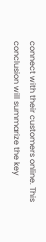connect with their customers online. This conclusion will summarize the key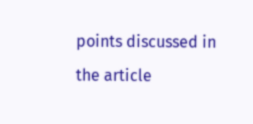points discussed in the article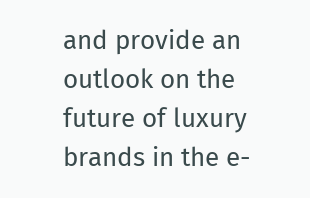and provide an outlook on the future of luxury brands in the e-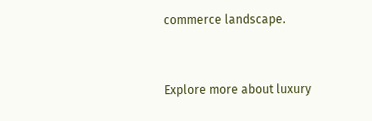commerce landscape.


Explore more about luxury